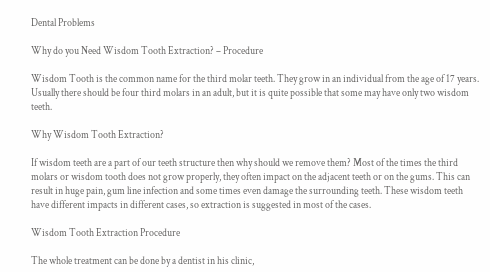Dental Problems

Why do you Need Wisdom Tooth Extraction? – Procedure

Wisdom Tooth is the common name for the third molar teeth. They grow in an individual from the age of 17 years. Usually there should be four third molars in an adult, but it is quite possible that some may have only two wisdom teeth.

Why Wisdom Tooth Extraction?

If wisdom teeth are a part of our teeth structure then why should we remove them? Most of the times the third molars or wisdom tooth does not grow properly, they often impact on the adjacent teeth or on the gums. This can result in huge pain, gum line infection and some times even damage the surrounding teeth. These wisdom teeth have different impacts in different cases, so extraction is suggested in most of the cases.

Wisdom Tooth Extraction Procedure

The whole treatment can be done by a dentist in his clinic,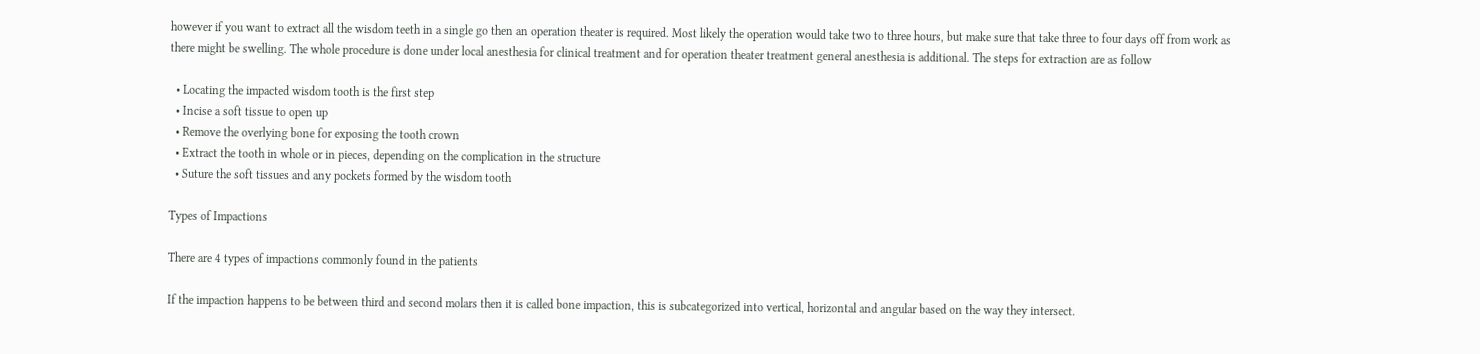however if you want to extract all the wisdom teeth in a single go then an operation theater is required. Most likely the operation would take two to three hours, but make sure that take three to four days off from work as there might be swelling. The whole procedure is done under local anesthesia for clinical treatment and for operation theater treatment general anesthesia is additional. The steps for extraction are as follow

  • Locating the impacted wisdom tooth is the first step
  • Incise a soft tissue to open up
  • Remove the overlying bone for exposing the tooth crown
  • Extract the tooth in whole or in pieces, depending on the complication in the structure
  • Suture the soft tissues and any pockets formed by the wisdom tooth

Types of Impactions

There are 4 types of impactions commonly found in the patients

If the impaction happens to be between third and second molars then it is called bone impaction, this is subcategorized into vertical, horizontal and angular based on the way they intersect.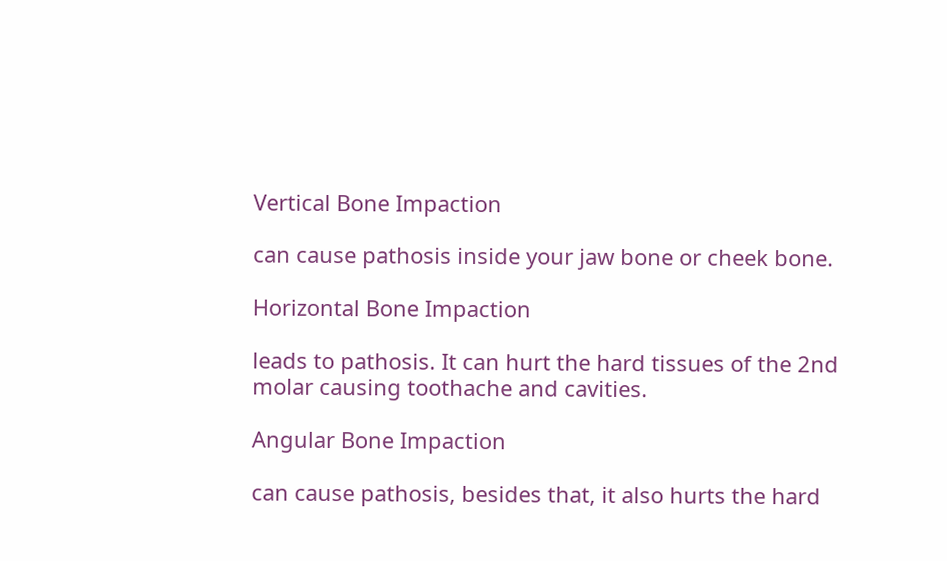Vertical Bone Impaction

can cause pathosis inside your jaw bone or cheek bone.

Horizontal Bone Impaction

leads to pathosis. It can hurt the hard tissues of the 2nd molar causing toothache and cavities.

Angular Bone Impaction

can cause pathosis, besides that, it also hurts the hard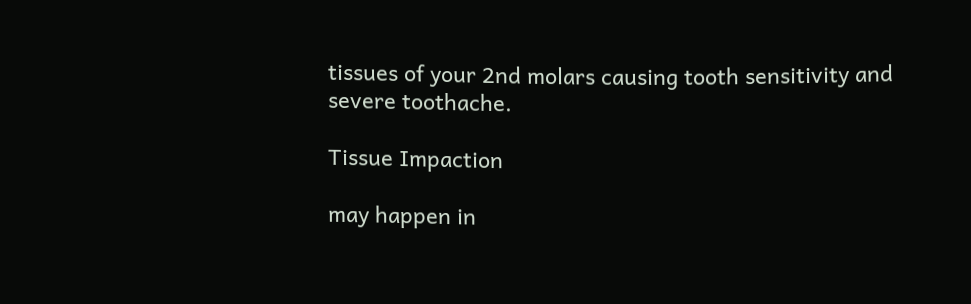tissues of your 2nd molars causing tooth sensitivity and severe toothache.

Tissue Impaction

may happen in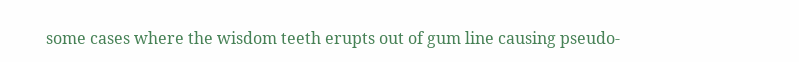some cases where the wisdom teeth erupts out of gum line causing pseudo-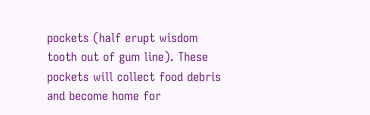pockets (half erupt wisdom tooth out of gum line). These pockets will collect food debris and become home for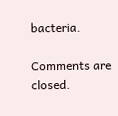bacteria.

Comments are closed.